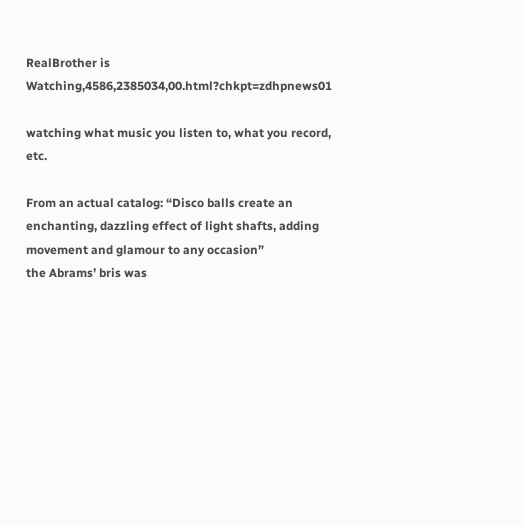RealBrother is Watching,4586,2385034,00.html?chkpt=zdhpnews01

watching what music you listen to, what you record, etc.

From an actual catalog: “Disco balls create an enchanting, dazzling effect of light shafts, adding movement and glamour to any occasion”
the Abrams’ bris was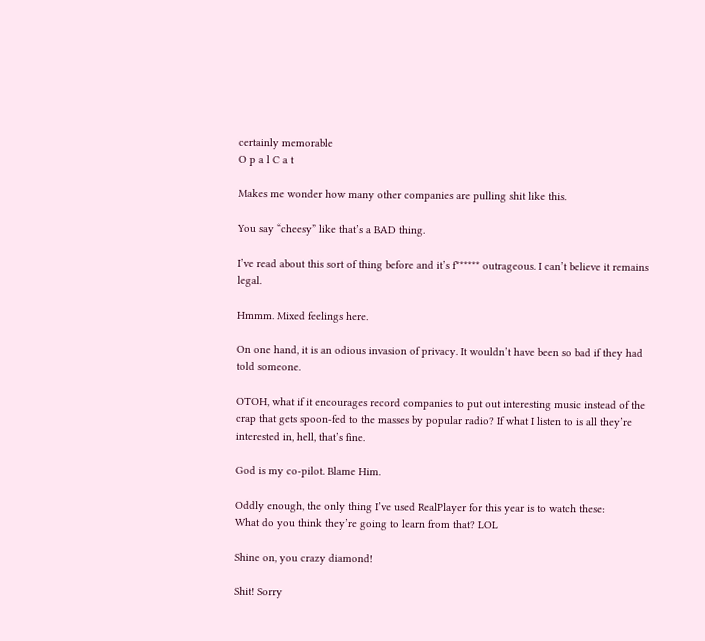certainly memorable
O p a l C a t

Makes me wonder how many other companies are pulling shit like this.

You say “cheesy” like that’s a BAD thing.

I’ve read about this sort of thing before and it’s f****** outrageous. I can’t believe it remains legal.

Hmmm. Mixed feelings here.

On one hand, it is an odious invasion of privacy. It wouldn’t have been so bad if they had told someone.

OTOH, what if it encourages record companies to put out interesting music instead of the crap that gets spoon-fed to the masses by popular radio? If what I listen to is all they’re interested in, hell, that’s fine.

God is my co-pilot. Blame Him.

Oddly enough, the only thing I’ve used RealPlayer for this year is to watch these:
What do you think they’re going to learn from that? LOL

Shine on, you crazy diamond!

Shit! Sorry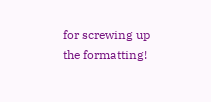for screwing up the formatting!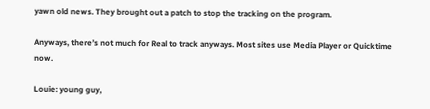yawn old news. They brought out a patch to stop the tracking on the program.

Anyways, there’s not much for Real to track anyways. Most sites use Media Player or Quicktime now.

Louie: young guy,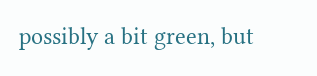possibly a bit green, but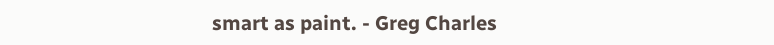smart as paint. - Greg Charles